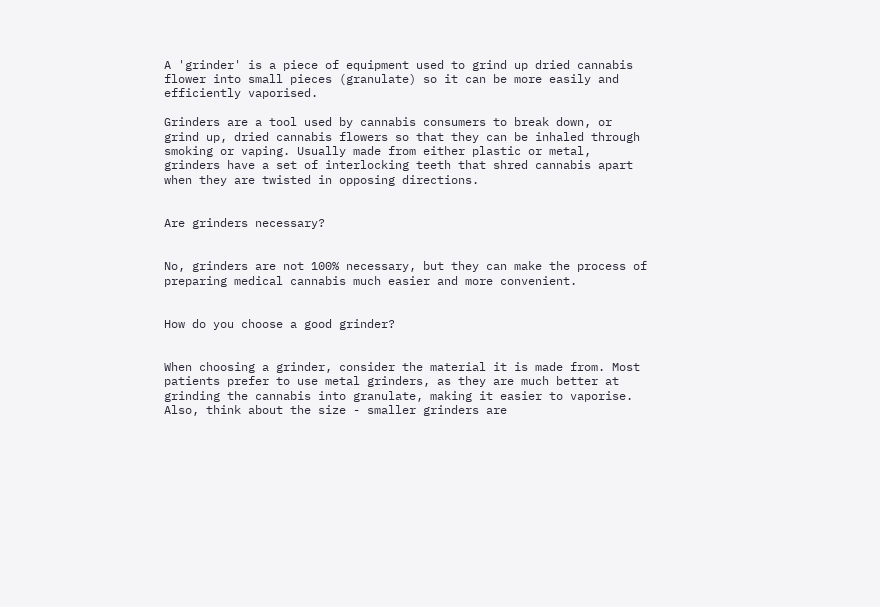A 'grinder' is a piece of equipment used to grind up dried cannabis flower into small pieces (granulate) so it can be more easily and efficiently vaporised.

Grinders are a tool used by cannabis consumers to break down, or grind up, dried cannabis flowers so that they can be inhaled through smoking or vaping. Usually made from either plastic or metal, grinders have a set of interlocking teeth that shred cannabis apart when they are twisted in opposing directions.


Are grinders necessary?


No, grinders are not 100% necessary, but they can make the process of preparing medical cannabis much easier and more convenient.


How do you choose a good grinder?


When choosing a grinder, consider the material it is made from. Most patients prefer to use metal grinders, as they are much better at grinding the cannabis into granulate, making it easier to vaporise. Also, think about the size - smaller grinders are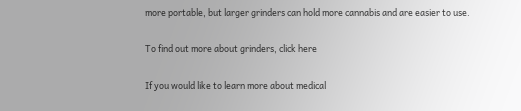more portable, but larger grinders can hold more cannabis and are easier to use.

To find out more about grinders, click here

If you would like to learn more about medical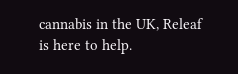cannabis in the UK, Releaf is here to help.